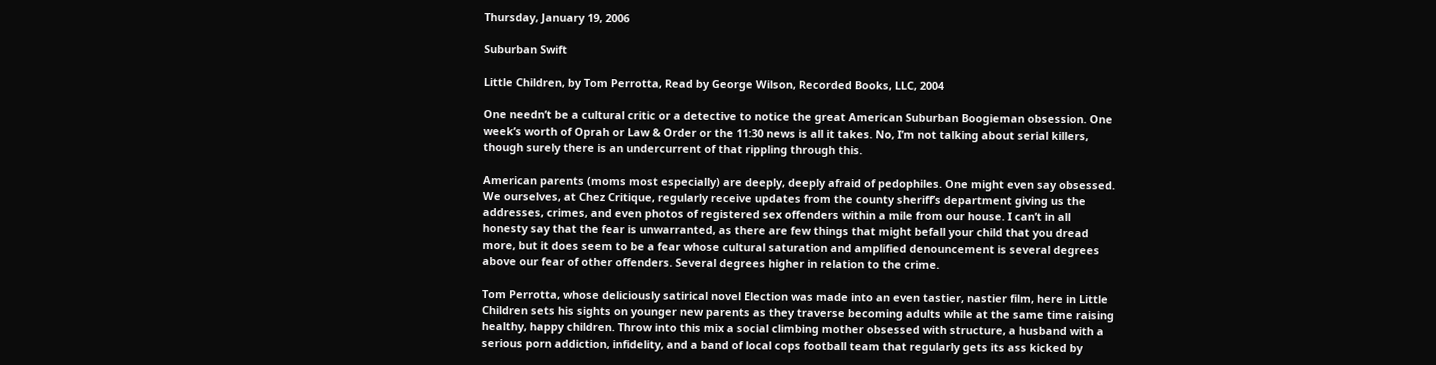Thursday, January 19, 2006

Suburban Swift

Little Children, by Tom Perrotta, Read by George Wilson, Recorded Books, LLC, 2004

One needn’t be a cultural critic or a detective to notice the great American Suburban Boogieman obsession. One week’s worth of Oprah or Law & Order or the 11:30 news is all it takes. No, I’m not talking about serial killers, though surely there is an undercurrent of that rippling through this.

American parents (moms most especially) are deeply, deeply afraid of pedophiles. One might even say obsessed. We ourselves, at Chez Critique, regularly receive updates from the county sheriff’s department giving us the addresses, crimes, and even photos of registered sex offenders within a mile from our house. I can’t in all honesty say that the fear is unwarranted, as there are few things that might befall your child that you dread more, but it does seem to be a fear whose cultural saturation and amplified denouncement is several degrees above our fear of other offenders. Several degrees higher in relation to the crime.

Tom Perrotta, whose deliciously satirical novel Election was made into an even tastier, nastier film, here in Little Children sets his sights on younger new parents as they traverse becoming adults while at the same time raising healthy, happy children. Throw into this mix a social climbing mother obsessed with structure, a husband with a serious porn addiction, infidelity, and a band of local cops football team that regularly gets its ass kicked by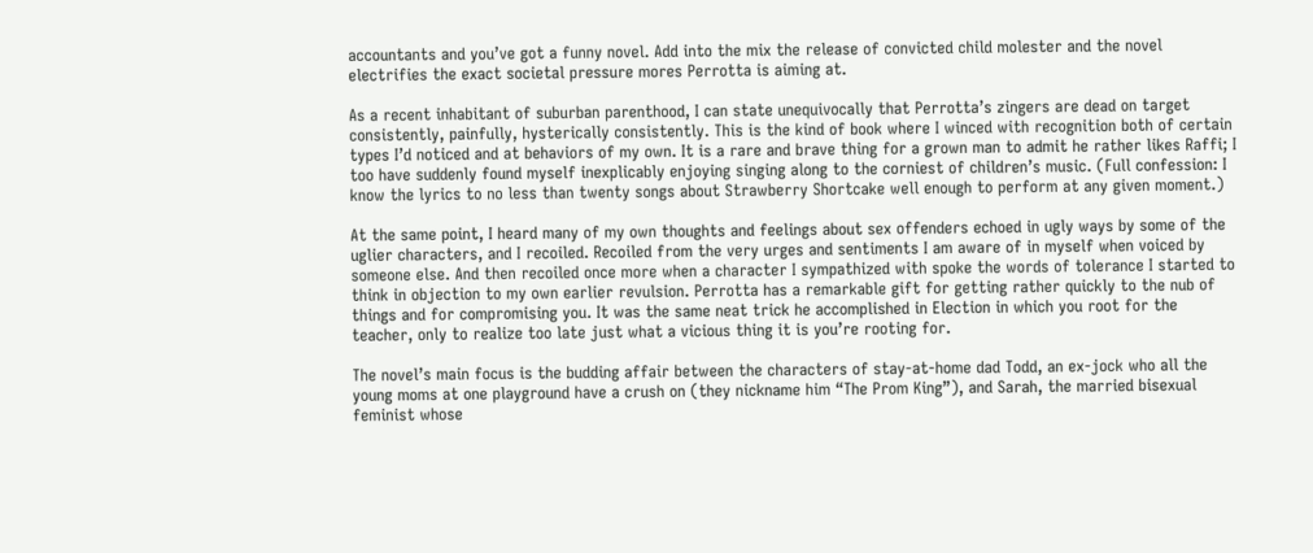accountants and you’ve got a funny novel. Add into the mix the release of convicted child molester and the novel electrifies the exact societal pressure mores Perrotta is aiming at.

As a recent inhabitant of suburban parenthood, I can state unequivocally that Perrotta’s zingers are dead on target consistently, painfully, hysterically consistently. This is the kind of book where I winced with recognition both of certain types I’d noticed and at behaviors of my own. It is a rare and brave thing for a grown man to admit he rather likes Raffi; I too have suddenly found myself inexplicably enjoying singing along to the corniest of children’s music. (Full confession: I know the lyrics to no less than twenty songs about Strawberry Shortcake well enough to perform at any given moment.)

At the same point, I heard many of my own thoughts and feelings about sex offenders echoed in ugly ways by some of the uglier characters, and I recoiled. Recoiled from the very urges and sentiments I am aware of in myself when voiced by someone else. And then recoiled once more when a character I sympathized with spoke the words of tolerance I started to think in objection to my own earlier revulsion. Perrotta has a remarkable gift for getting rather quickly to the nub of things and for compromising you. It was the same neat trick he accomplished in Election in which you root for the teacher, only to realize too late just what a vicious thing it is you’re rooting for.

The novel’s main focus is the budding affair between the characters of stay-at-home dad Todd, an ex-jock who all the young moms at one playground have a crush on (they nickname him “The Prom King”), and Sarah, the married bisexual feminist whose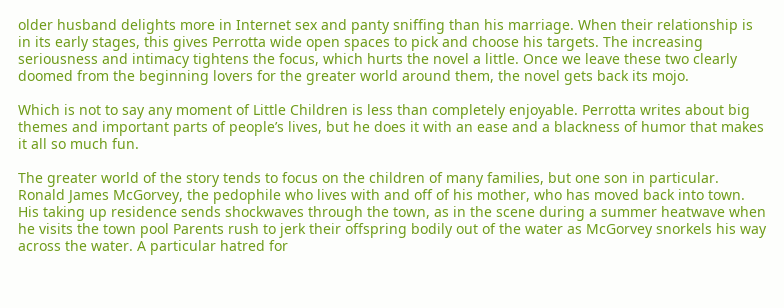older husband delights more in Internet sex and panty sniffing than his marriage. When their relationship is in its early stages, this gives Perrotta wide open spaces to pick and choose his targets. The increasing seriousness and intimacy tightens the focus, which hurts the novel a little. Once we leave these two clearly doomed from the beginning lovers for the greater world around them, the novel gets back its mojo.

Which is not to say any moment of Little Children is less than completely enjoyable. Perrotta writes about big themes and important parts of people’s lives, but he does it with an ease and a blackness of humor that makes it all so much fun.

The greater world of the story tends to focus on the children of many families, but one son in particular. Ronald James McGorvey, the pedophile who lives with and off of his mother, who has moved back into town. His taking up residence sends shockwaves through the town, as in the scene during a summer heatwave when he visits the town pool Parents rush to jerk their offspring bodily out of the water as McGorvey snorkels his way across the water. A particular hatred for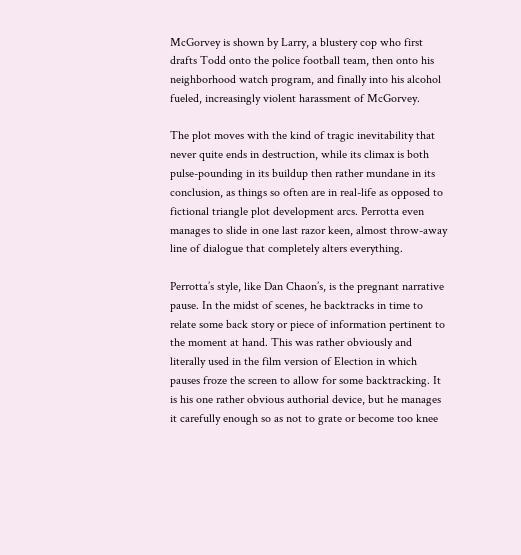McGorvey is shown by Larry, a blustery cop who first drafts Todd onto the police football team, then onto his neighborhood watch program, and finally into his alcohol fueled, increasingly violent harassment of McGorvey.

The plot moves with the kind of tragic inevitability that never quite ends in destruction, while its climax is both pulse-pounding in its buildup then rather mundane in its conclusion, as things so often are in real-life as opposed to fictional triangle plot development arcs. Perrotta even manages to slide in one last razor keen, almost throw-away line of dialogue that completely alters everything.

Perrotta’s style, like Dan Chaon’s, is the pregnant narrative pause. In the midst of scenes, he backtracks in time to relate some back story or piece of information pertinent to the moment at hand. This was rather obviously and literally used in the film version of Election in which pauses froze the screen to allow for some backtracking. It is his one rather obvious authorial device, but he manages it carefully enough so as not to grate or become too knee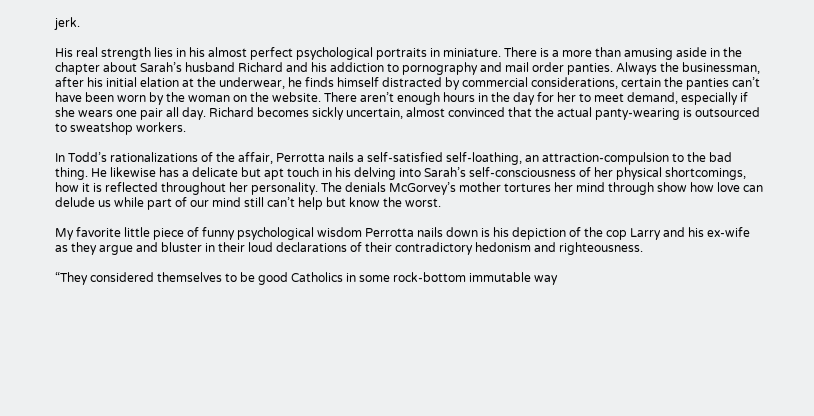jerk.

His real strength lies in his almost perfect psychological portraits in miniature. There is a more than amusing aside in the chapter about Sarah’s husband Richard and his addiction to pornography and mail order panties. Always the businessman, after his initial elation at the underwear, he finds himself distracted by commercial considerations, certain the panties can’t have been worn by the woman on the website. There aren’t enough hours in the day for her to meet demand, especially if she wears one pair all day. Richard becomes sickly uncertain, almost convinced that the actual panty-wearing is outsourced to sweatshop workers.

In Todd’s rationalizations of the affair, Perrotta nails a self-satisfied self-loathing, an attraction-compulsion to the bad thing. He likewise has a delicate but apt touch in his delving into Sarah’s self-consciousness of her physical shortcomings, how it is reflected throughout her personality. The denials McGorvey’s mother tortures her mind through show how love can delude us while part of our mind still can’t help but know the worst.

My favorite little piece of funny psychological wisdom Perrotta nails down is his depiction of the cop Larry and his ex-wife as they argue and bluster in their loud declarations of their contradictory hedonism and righteousness.

“They considered themselves to be good Catholics in some rock-bottom immutable way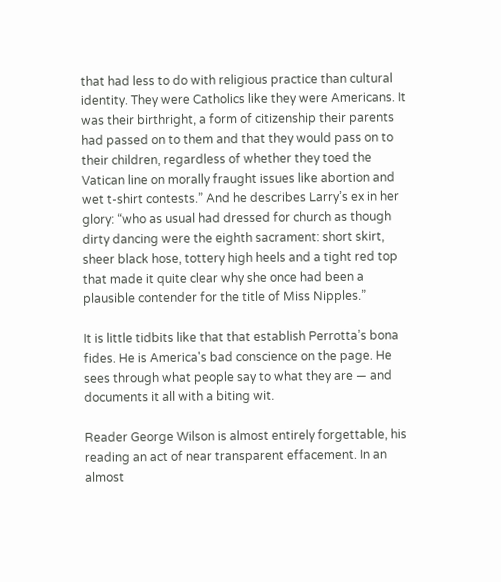that had less to do with religious practice than cultural identity. They were Catholics like they were Americans. It was their birthright, a form of citizenship their parents had passed on to them and that they would pass on to their children, regardless of whether they toed the Vatican line on morally fraught issues like abortion and wet t-shirt contests.” And he describes Larry’s ex in her glory: “who as usual had dressed for church as though dirty dancing were the eighth sacrament: short skirt, sheer black hose, tottery high heels and a tight red top that made it quite clear why she once had been a plausible contender for the title of Miss Nipples.”

It is little tidbits like that that establish Perrotta’s bona fides. He is America's bad conscience on the page. He sees through what people say to what they are — and documents it all with a biting wit.

Reader George Wilson is almost entirely forgettable, his reading an act of near transparent effacement. In an almost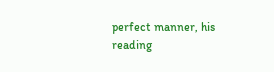perfect manner, his reading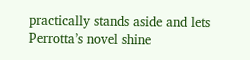practically stands aside and lets Perrotta’s novel shine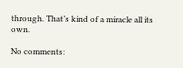through. That’s kind of a miracle all its own.

No comments: